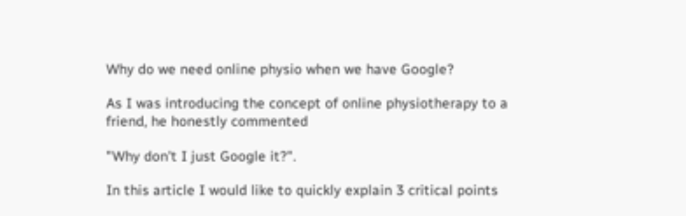Why do we need online physio when we have Google?

As I was introducing the concept of online physiotherapy to a friend, he honestly commented

"Why don't I just Google it?".

In this article I would like to quickly explain 3 critical points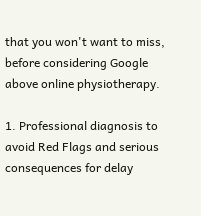that you won't want to miss, before considering Google above online physiotherapy.

1. Professional diagnosis to avoid Red Flags and serious consequences for delay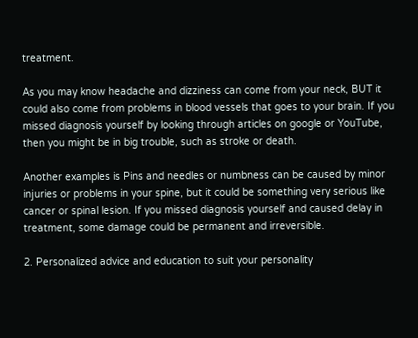treatment.

As you may know headache and dizziness can come from your neck, BUT it could also come from problems in blood vessels that goes to your brain. If you missed diagnosis yourself by looking through articles on google or YouTube, then you might be in big trouble, such as stroke or death.

Another examples is Pins and needles or numbness can be caused by minor injuries or problems in your spine, but it could be something very serious like cancer or spinal lesion. If you missed diagnosis yourself and caused delay in treatment, some damage could be permanent and irreversible.

2. Personalized advice and education to suit your personality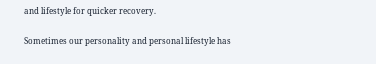and lifestyle for quicker recovery.

Sometimes our personality and personal lifestyle has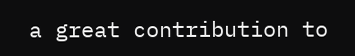a great contribution to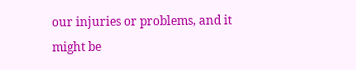our injuries or problems, and it might be